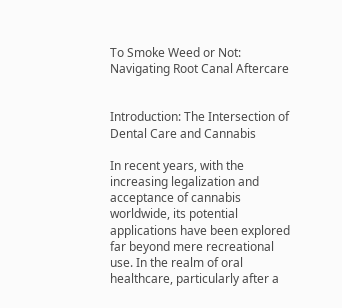To Smoke Weed or Not: Navigating Root Canal Aftercare


Introduction: The Intersection of Dental Care and Cannabis

In recent years, with the increasing legalization and acceptance of cannabis worldwide, its potential applications have been explored far beyond mere recreational use. In the realm of oral healthcare, particularly after a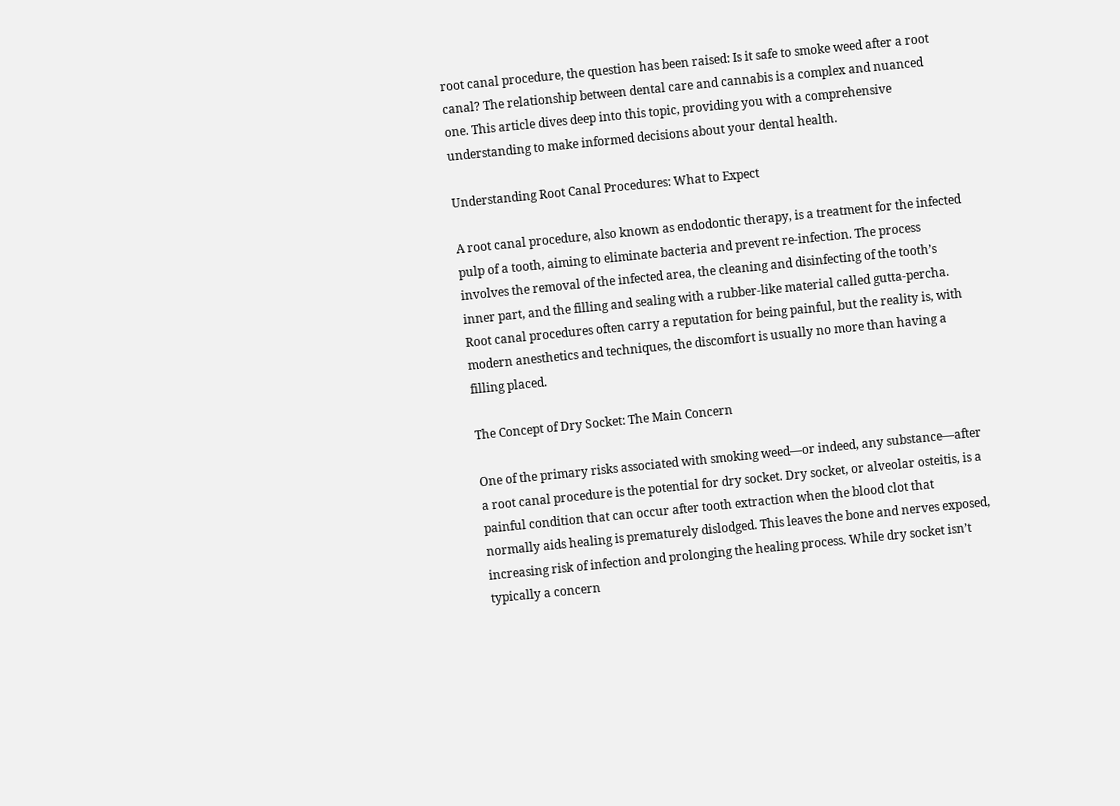root canal procedure, the question has been raised: Is it safe to smoke weed after a root canal? The relationship between dental care and cannabis is a complex and nuanced one. This article dives deep into this topic, providing you with a comprehensive understanding to make informed decisions about your dental health.

Understanding Root Canal Procedures: What to Expect

A root canal procedure, also known as endodontic therapy, is a treatment for the infected pulp of a tooth, aiming to eliminate bacteria and prevent re-infection. The process involves the removal of the infected area, the cleaning and disinfecting of the tooth’s inner part, and the filling and sealing with a rubber-like material called gutta-percha. Root canal procedures often carry a reputation for being painful, but the reality is, with modern anesthetics and techniques, the discomfort is usually no more than having a filling placed.

The Concept of Dry Socket: The Main Concern

One of the primary risks associated with smoking weed—or indeed, any substance—after a root canal procedure is the potential for dry socket. Dry socket, or alveolar osteitis, is a painful condition that can occur after tooth extraction when the blood clot that normally aids healing is prematurely dislodged. This leaves the bone and nerves exposed, increasing risk of infection and prolonging the healing process. While dry socket isn’t typically a concern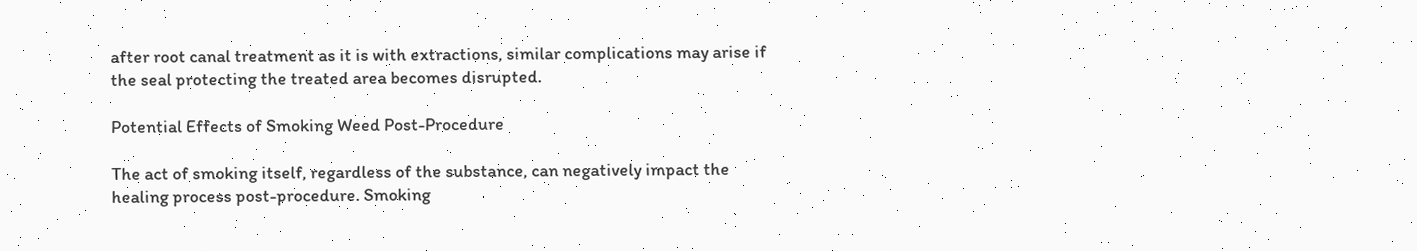after root canal treatment as it is with extractions, similar complications may arise if the seal protecting the treated area becomes disrupted.

Potential Effects of Smoking Weed Post-Procedure

The act of smoking itself, regardless of the substance, can negatively impact the healing process post-procedure. Smoking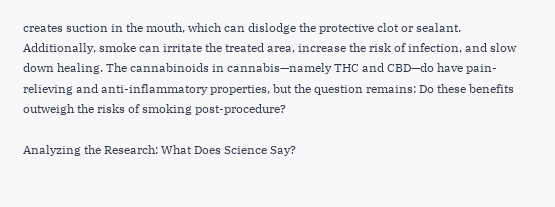creates suction in the mouth, which can dislodge the protective clot or sealant. Additionally, smoke can irritate the treated area, increase the risk of infection, and slow down healing. The cannabinoids in cannabis—namely THC and CBD—do have pain-relieving and anti-inflammatory properties, but the question remains: Do these benefits outweigh the risks of smoking post-procedure?

Analyzing the Research: What Does Science Say?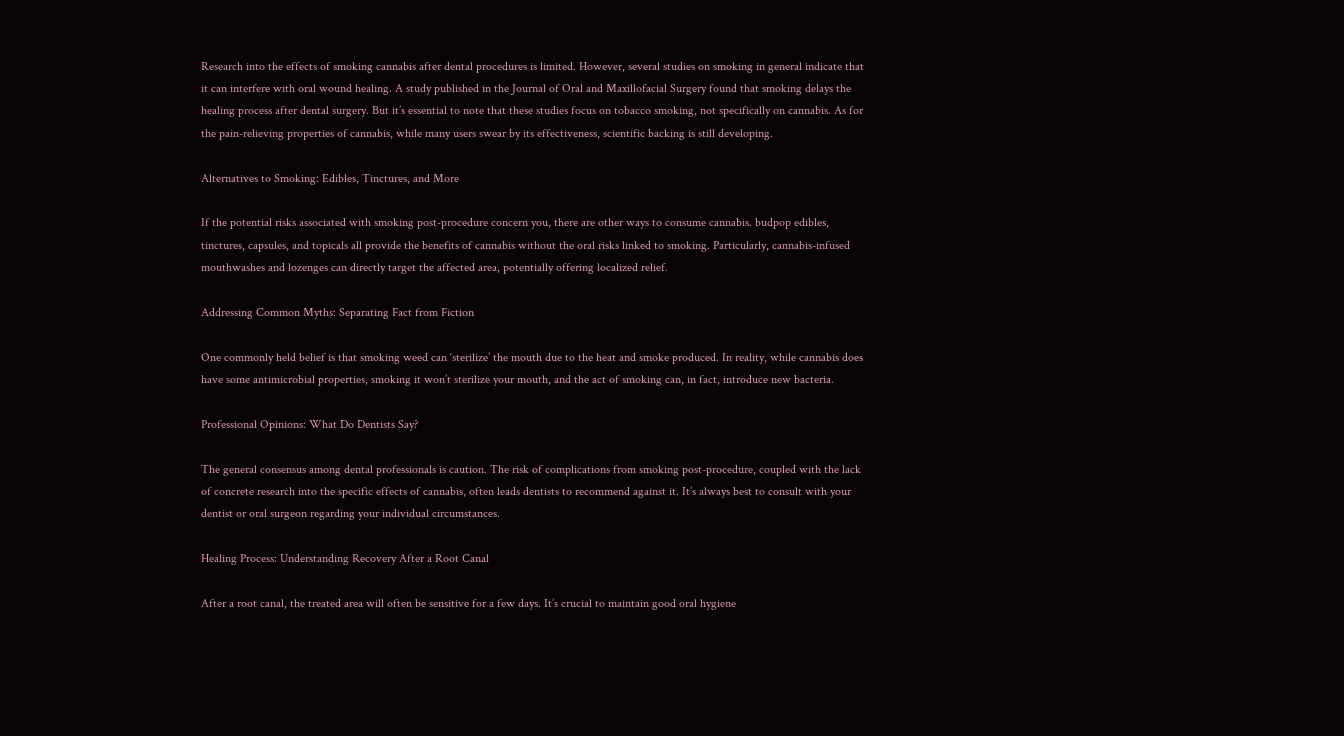Research into the effects of smoking cannabis after dental procedures is limited. However, several studies on smoking in general indicate that it can interfere with oral wound healing. A study published in the Journal of Oral and Maxillofacial Surgery found that smoking delays the healing process after dental surgery. But it’s essential to note that these studies focus on tobacco smoking, not specifically on cannabis. As for the pain-relieving properties of cannabis, while many users swear by its effectiveness, scientific backing is still developing.

Alternatives to Smoking: Edibles, Tinctures, and More

If the potential risks associated with smoking post-procedure concern you, there are other ways to consume cannabis. budpop edibles, tinctures, capsules, and topicals all provide the benefits of cannabis without the oral risks linked to smoking. Particularly, cannabis-infused mouthwashes and lozenges can directly target the affected area, potentially offering localized relief.

Addressing Common Myths: Separating Fact from Fiction

One commonly held belief is that smoking weed can ‘sterilize’ the mouth due to the heat and smoke produced. In reality, while cannabis does have some antimicrobial properties, smoking it won’t sterilize your mouth, and the act of smoking can, in fact, introduce new bacteria.

Professional Opinions: What Do Dentists Say?

The general consensus among dental professionals is caution. The risk of complications from smoking post-procedure, coupled with the lack of concrete research into the specific effects of cannabis, often leads dentists to recommend against it. It’s always best to consult with your dentist or oral surgeon regarding your individual circumstances.

Healing Process: Understanding Recovery After a Root Canal

After a root canal, the treated area will often be sensitive for a few days. It’s crucial to maintain good oral hygiene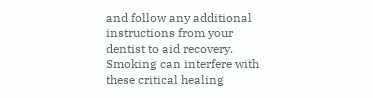and follow any additional instructions from your dentist to aid recovery. Smoking can interfere with these critical healing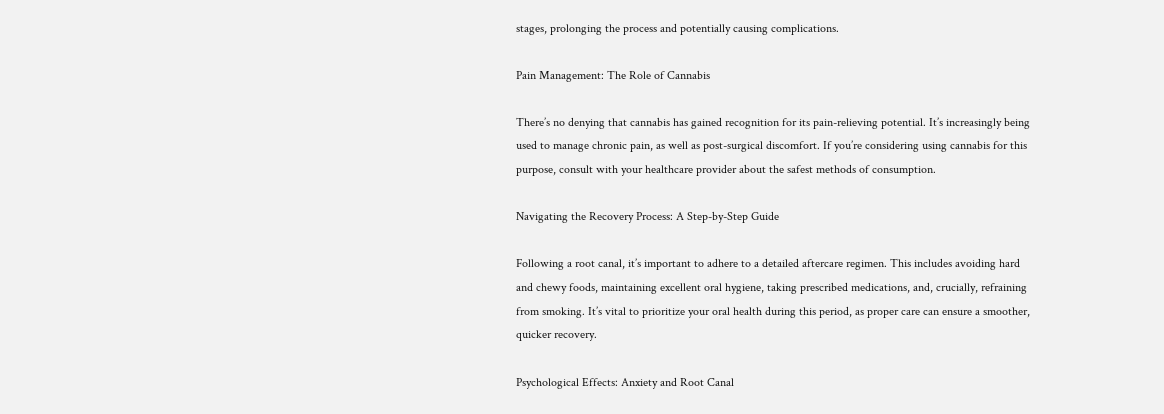stages, prolonging the process and potentially causing complications.

Pain Management: The Role of Cannabis

There’s no denying that cannabis has gained recognition for its pain-relieving potential. It’s increasingly being used to manage chronic pain, as well as post-surgical discomfort. If you’re considering using cannabis for this purpose, consult with your healthcare provider about the safest methods of consumption.

Navigating the Recovery Process: A Step-by-Step Guide

Following a root canal, it’s important to adhere to a detailed aftercare regimen. This includes avoiding hard and chewy foods, maintaining excellent oral hygiene, taking prescribed medications, and, crucially, refraining from smoking. It’s vital to prioritize your oral health during this period, as proper care can ensure a smoother, quicker recovery.

Psychological Effects: Anxiety and Root Canal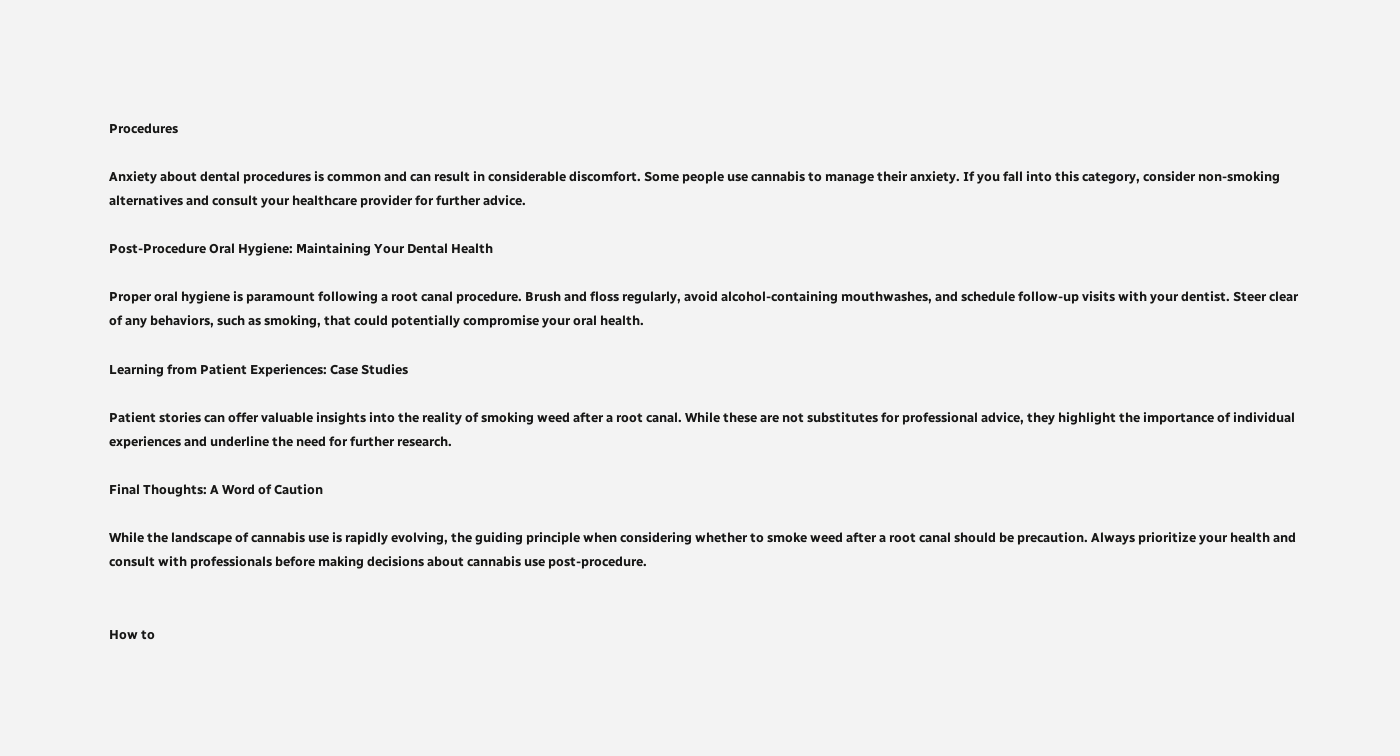Procedures

Anxiety about dental procedures is common and can result in considerable discomfort. Some people use cannabis to manage their anxiety. If you fall into this category, consider non-smoking alternatives and consult your healthcare provider for further advice.

Post-Procedure Oral Hygiene: Maintaining Your Dental Health

Proper oral hygiene is paramount following a root canal procedure. Brush and floss regularly, avoid alcohol-containing mouthwashes, and schedule follow-up visits with your dentist. Steer clear of any behaviors, such as smoking, that could potentially compromise your oral health.

Learning from Patient Experiences: Case Studies

Patient stories can offer valuable insights into the reality of smoking weed after a root canal. While these are not substitutes for professional advice, they highlight the importance of individual experiences and underline the need for further research.

Final Thoughts: A Word of Caution

While the landscape of cannabis use is rapidly evolving, the guiding principle when considering whether to smoke weed after a root canal should be precaution. Always prioritize your health and consult with professionals before making decisions about cannabis use post-procedure.


How to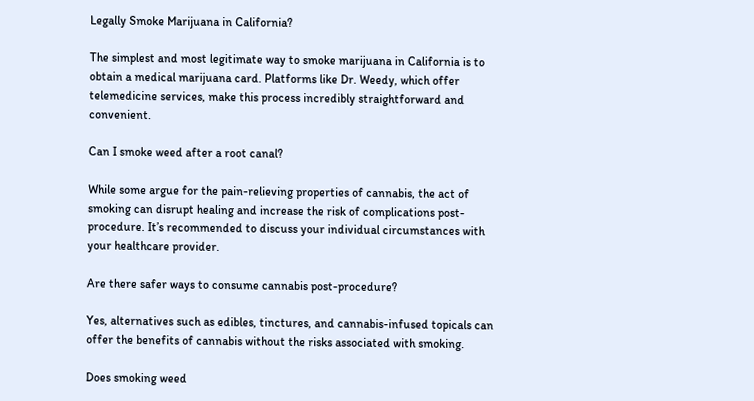Legally Smoke Marijuana in California?

The simplest and most legitimate way to smoke marijuana in California is to obtain a medical marijuana card. Platforms like Dr. Weedy, which offer telemedicine services, make this process incredibly straightforward and convenient.

Can I smoke weed after a root canal?

While some argue for the pain-relieving properties of cannabis, the act of smoking can disrupt healing and increase the risk of complications post-procedure. It’s recommended to discuss your individual circumstances with your healthcare provider.

Are there safer ways to consume cannabis post-procedure?

Yes, alternatives such as edibles, tinctures, and cannabis-infused topicals can offer the benefits of cannabis without the risks associated with smoking.

Does smoking weed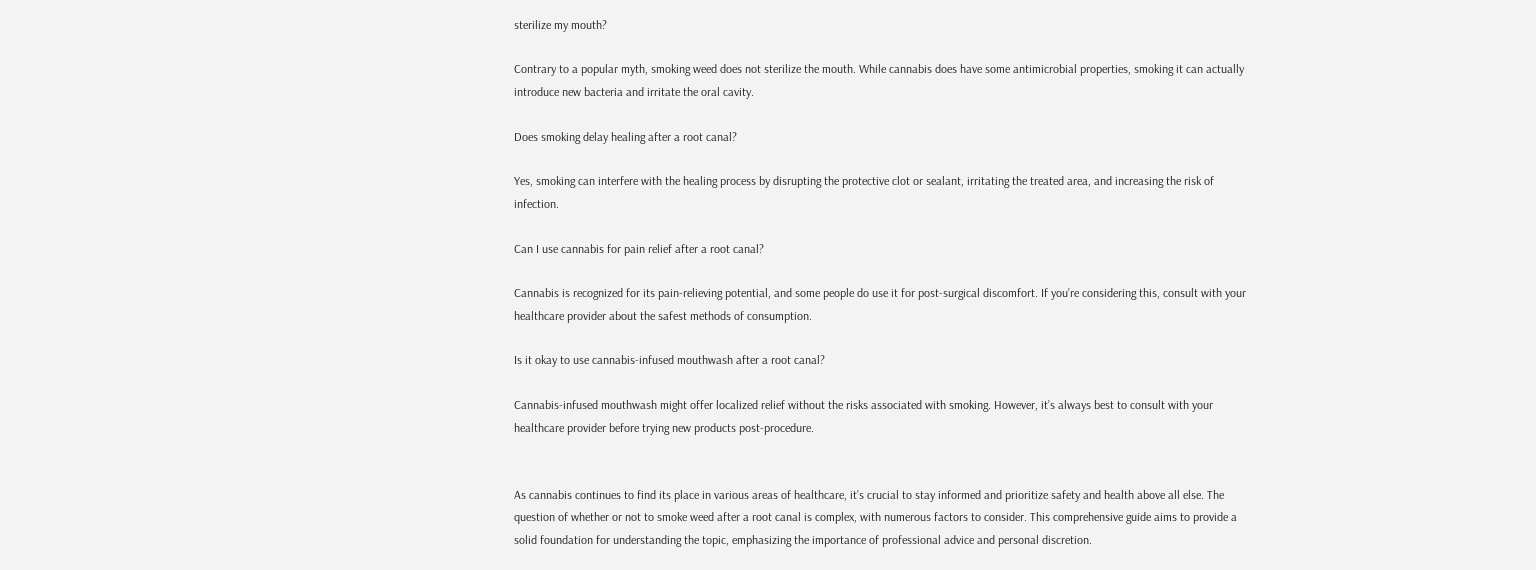sterilize my mouth?

Contrary to a popular myth, smoking weed does not sterilize the mouth. While cannabis does have some antimicrobial properties, smoking it can actually introduce new bacteria and irritate the oral cavity.

Does smoking delay healing after a root canal?

Yes, smoking can interfere with the healing process by disrupting the protective clot or sealant, irritating the treated area, and increasing the risk of infection.

Can I use cannabis for pain relief after a root canal?

Cannabis is recognized for its pain-relieving potential, and some people do use it for post-surgical discomfort. If you’re considering this, consult with your healthcare provider about the safest methods of consumption.

Is it okay to use cannabis-infused mouthwash after a root canal?

Cannabis-infused mouthwash might offer localized relief without the risks associated with smoking. However, it’s always best to consult with your healthcare provider before trying new products post-procedure.


As cannabis continues to find its place in various areas of healthcare, it’s crucial to stay informed and prioritize safety and health above all else. The question of whether or not to smoke weed after a root canal is complex, with numerous factors to consider. This comprehensive guide aims to provide a solid foundation for understanding the topic, emphasizing the importance of professional advice and personal discretion.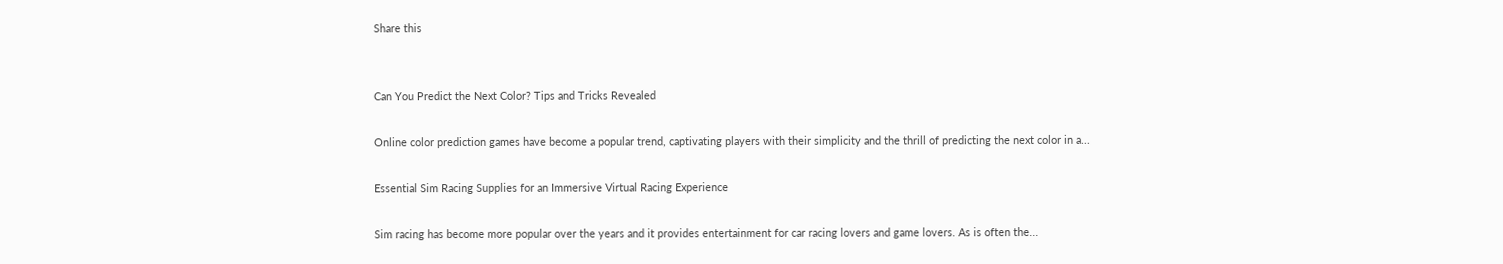Share this


Can You Predict the Next Color? Tips and Tricks Revealed

Online color prediction games have become a popular trend, captivating players with their simplicity and the thrill of predicting the next color in a...

Essential Sim Racing Supplies for an Immersive Virtual Racing Experience

Sim racing has become more popular over the years and it provides entertainment for car racing lovers and game lovers. As is often the...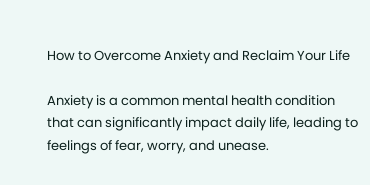How to Overcome Anxiety and Reclaim Your Life

Anxiety is a common mental health condition that can significantly impact daily life, leading to feelings of fear, worry, and unease.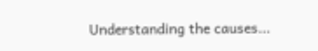Understanding the causes...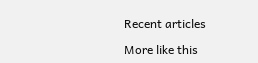Recent articles

More like this